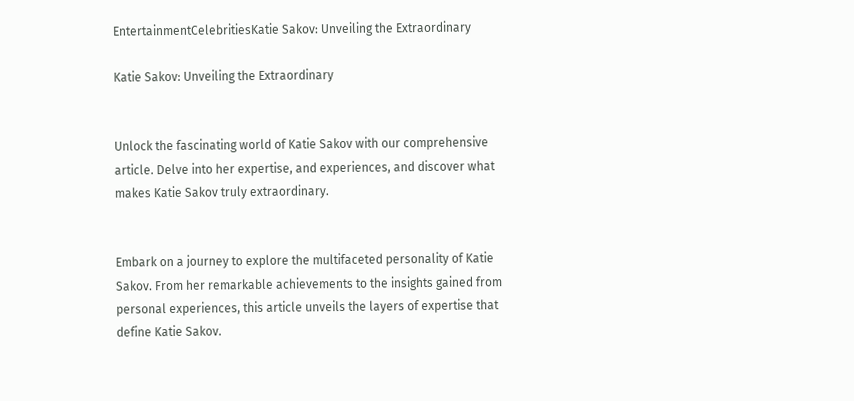EntertainmentCelebritiesKatie Sakov: Unveiling the Extraordinary

Katie Sakov: Unveiling the Extraordinary


Unlock the fascinating world of Katie Sakov with our comprehensive article. Delve into her expertise, and experiences, and discover what makes Katie Sakov truly extraordinary.


Embark on a journey to explore the multifaceted personality of Katie Sakov. From her remarkable achievements to the insights gained from personal experiences, this article unveils the layers of expertise that define Katie Sakov.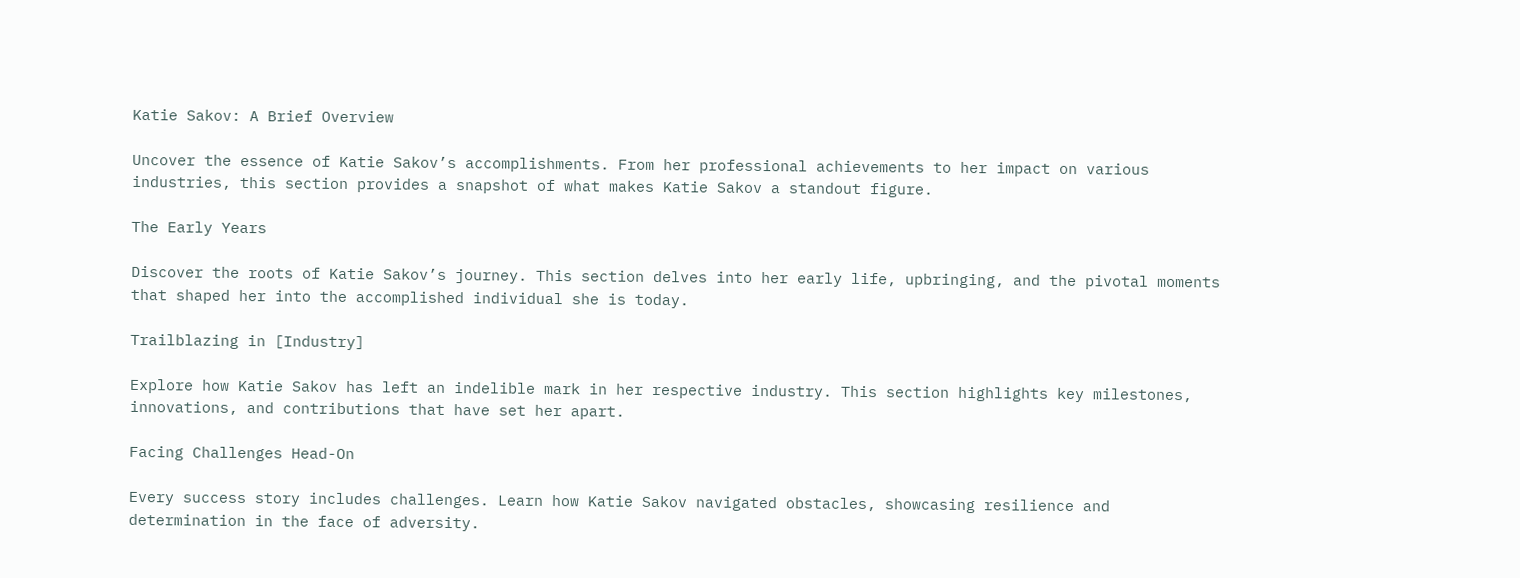Katie Sakov: A Brief Overview

Uncover the essence of Katie Sakov’s accomplishments. From her professional achievements to her impact on various industries, this section provides a snapshot of what makes Katie Sakov a standout figure.

The Early Years

Discover the roots of Katie Sakov’s journey. This section delves into her early life, upbringing, and the pivotal moments that shaped her into the accomplished individual she is today.

Trailblazing in [Industry]

Explore how Katie Sakov has left an indelible mark in her respective industry. This section highlights key milestones, innovations, and contributions that have set her apart.

Facing Challenges Head-On

Every success story includes challenges. Learn how Katie Sakov navigated obstacles, showcasing resilience and determination in the face of adversity.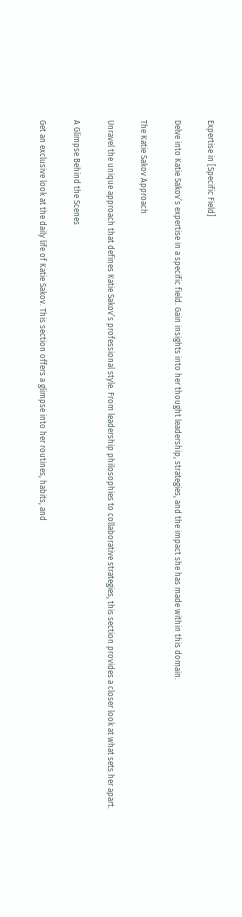Expertise in [Specific Field]

Delve into Katie Sakov’s expertise in a specific field. Gain insights into her thought leadership, strategies, and the impact she has made within this domain.

The Katie Sakov Approach

Unravel the unique approach that defines Katie Sakov’s professional style. From leadership philosophies to collaborative strategies, this section provides a closer look at what sets her apart.

A Glimpse Behind the Scenes

Get an exclusive look at the daily life of Katie Sakov. This section offers a glimpse into her routines, habits, and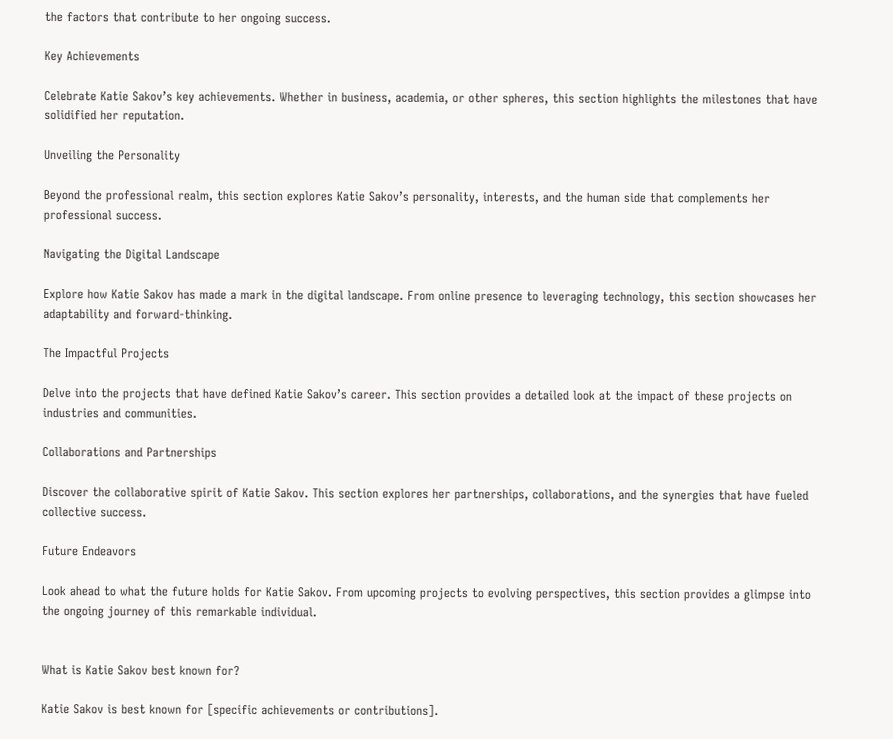the factors that contribute to her ongoing success.

Key Achievements

Celebrate Katie Sakov’s key achievements. Whether in business, academia, or other spheres, this section highlights the milestones that have solidified her reputation.

Unveiling the Personality

Beyond the professional realm, this section explores Katie Sakov’s personality, interests, and the human side that complements her professional success.

Navigating the Digital Landscape

Explore how Katie Sakov has made a mark in the digital landscape. From online presence to leveraging technology, this section showcases her adaptability and forward-thinking.

The Impactful Projects

Delve into the projects that have defined Katie Sakov’s career. This section provides a detailed look at the impact of these projects on industries and communities.

Collaborations and Partnerships

Discover the collaborative spirit of Katie Sakov. This section explores her partnerships, collaborations, and the synergies that have fueled collective success.

Future Endeavors

Look ahead to what the future holds for Katie Sakov. From upcoming projects to evolving perspectives, this section provides a glimpse into the ongoing journey of this remarkable individual.


What is Katie Sakov best known for?

Katie Sakov is best known for [specific achievements or contributions].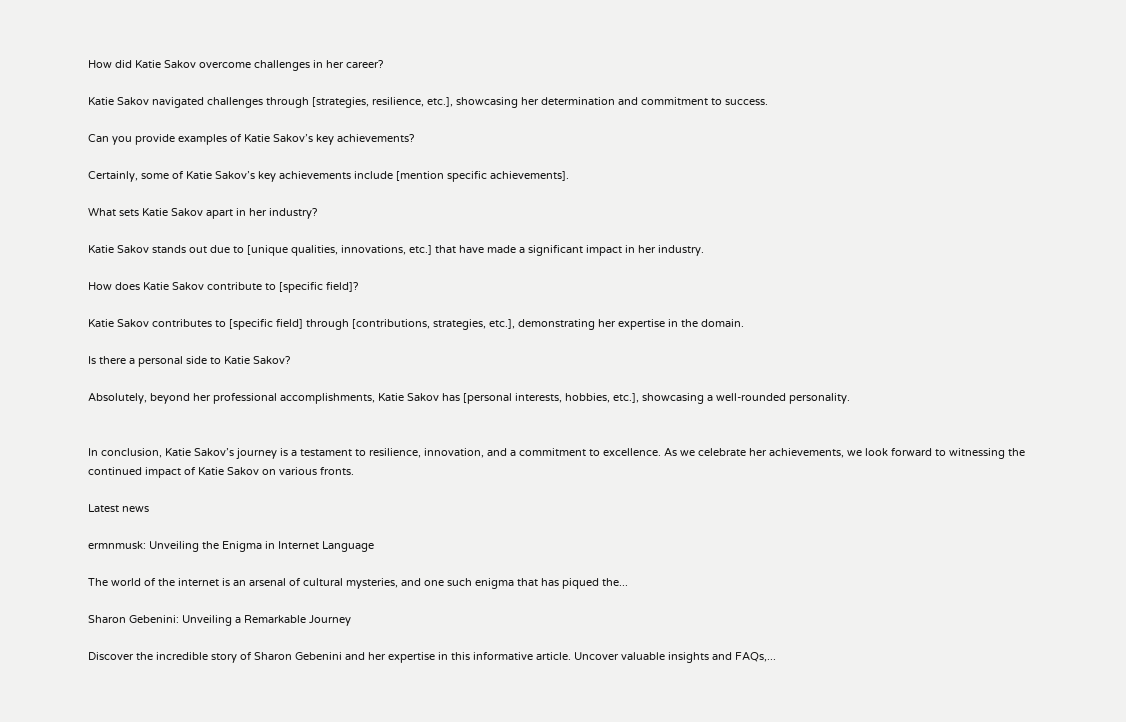How did Katie Sakov overcome challenges in her career?

Katie Sakov navigated challenges through [strategies, resilience, etc.], showcasing her determination and commitment to success.

Can you provide examples of Katie Sakov’s key achievements?

Certainly, some of Katie Sakov’s key achievements include [mention specific achievements].

What sets Katie Sakov apart in her industry?

Katie Sakov stands out due to [unique qualities, innovations, etc.] that have made a significant impact in her industry.

How does Katie Sakov contribute to [specific field]?

Katie Sakov contributes to [specific field] through [contributions, strategies, etc.], demonstrating her expertise in the domain.

Is there a personal side to Katie Sakov?

Absolutely, beyond her professional accomplishments, Katie Sakov has [personal interests, hobbies, etc.], showcasing a well-rounded personality.


In conclusion, Katie Sakov’s journey is a testament to resilience, innovation, and a commitment to excellence. As we celebrate her achievements, we look forward to witnessing the continued impact of Katie Sakov on various fronts.

Latest news

ermnmusk: Unveiling the Enigma in Internet Language

The world of the internet is an arsenal of cultural mysteries, and one such enigma that has piqued the...

Sharon Gebenini: Unveiling a Remarkable Journey

Discover the incredible story of Sharon Gebenini and her expertise in this informative article. Uncover valuable insights and FAQs,...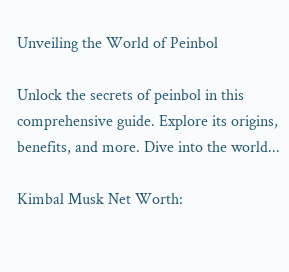Unveiling the World of Peinbol

Unlock the secrets of peinbol in this comprehensive guide. Explore its origins, benefits, and more. Dive into the world...

Kimbal Musk Net Worth: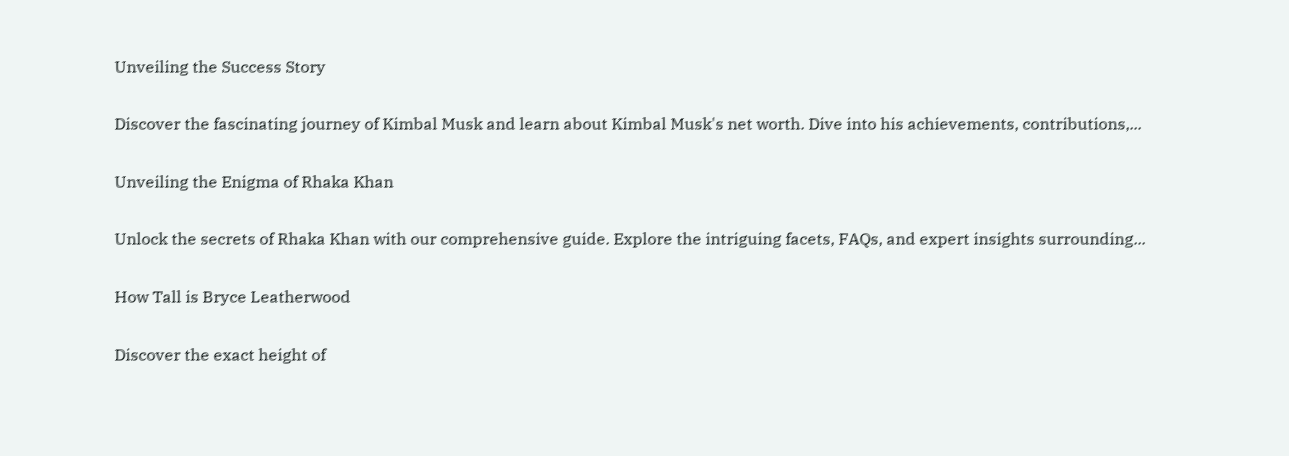Unveiling the Success Story

Discover the fascinating journey of Kimbal Musk and learn about Kimbal Musk's net worth. Dive into his achievements, contributions,...

Unveiling the Enigma of Rhaka Khan

Unlock the secrets of Rhaka Khan with our comprehensive guide. Explore the intriguing facets, FAQs, and expert insights surrounding...

How Tall is Bryce Leatherwood

Discover the exact height of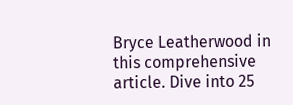Bryce Leatherwood in this comprehensive article. Dive into 25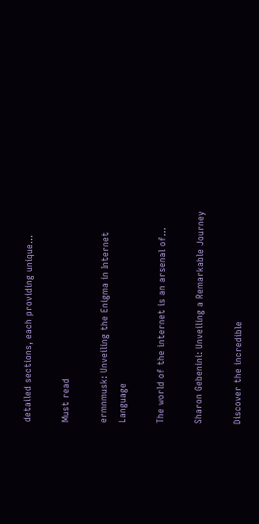detailed sections, each providing unique...

Must read

ermnmusk: Unveiling the Enigma in Internet Language

The world of the internet is an arsenal of...

Sharon Gebenini: Unveiling a Remarkable Journey

Discover the incredible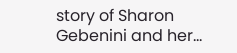story of Sharon Gebenini and her...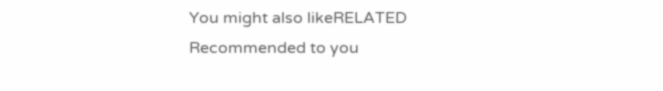You might also likeRELATED
Recommended to you